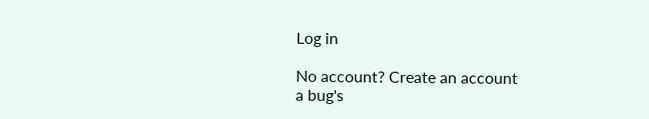Log in

No account? Create an account
a bug's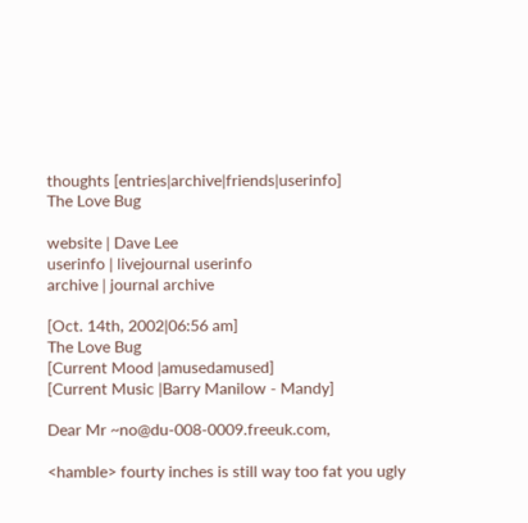thoughts [entries|archive|friends|userinfo]
The Love Bug

website | Dave Lee
userinfo | livejournal userinfo
archive | journal archive

[Oct. 14th, 2002|06:56 am]
The Love Bug
[Current Mood |amusedamused]
[Current Music |Barry Manilow - Mandy]

Dear Mr ~no@du-008-0009.freeuk.com,

<hamble> fourty inches is still way too fat you ugly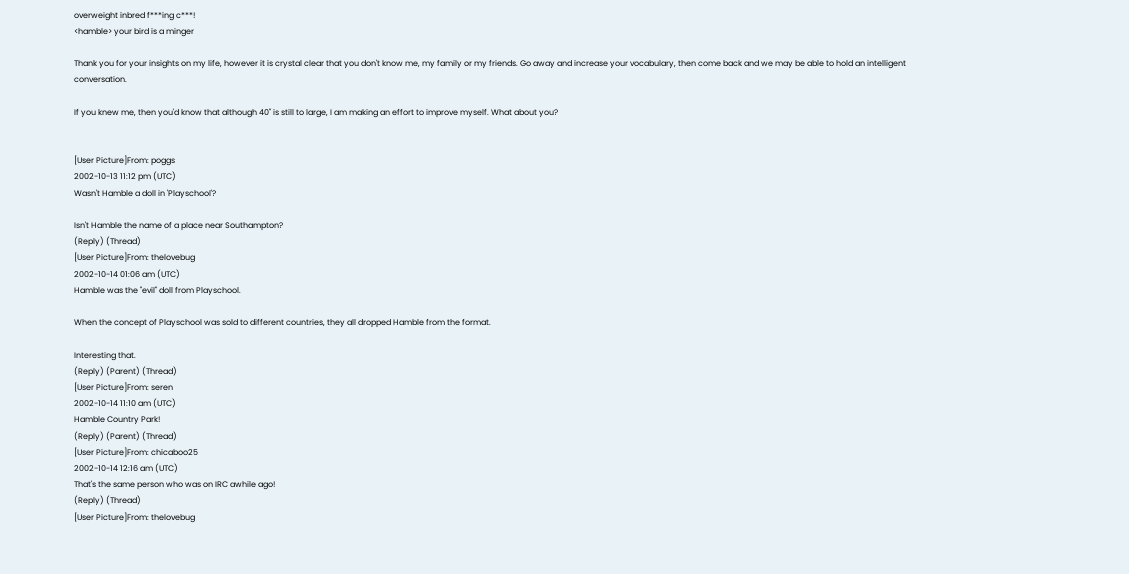overweight inbred f***ing c***!
<hamble> your bird is a minger

Thank you for your insights on my life, however it is crystal clear that you don't know me, my family or my friends. Go away and increase your vocabulary, then come back and we may be able to hold an intelligent conversation.

If you knew me, then you'd know that although 40" is still to large, I am making an effort to improve myself. What about you?


[User Picture]From: poggs
2002-10-13 11:12 pm (UTC)
Wasn't Hamble a doll in 'Playschool'?

Isn't Hamble the name of a place near Southampton?
(Reply) (Thread)
[User Picture]From: thelovebug
2002-10-14 01:06 am (UTC)
Hamble was the "evil" doll from Playschool.

When the concept of Playschool was sold to different countries, they all dropped Hamble from the format.

Interesting that.
(Reply) (Parent) (Thread)
[User Picture]From: seren
2002-10-14 11:10 am (UTC)
Hamble Country Park!
(Reply) (Parent) (Thread)
[User Picture]From: chicaboo25
2002-10-14 12:16 am (UTC)
That's the same person who was on IRC awhile ago!
(Reply) (Thread)
[User Picture]From: thelovebug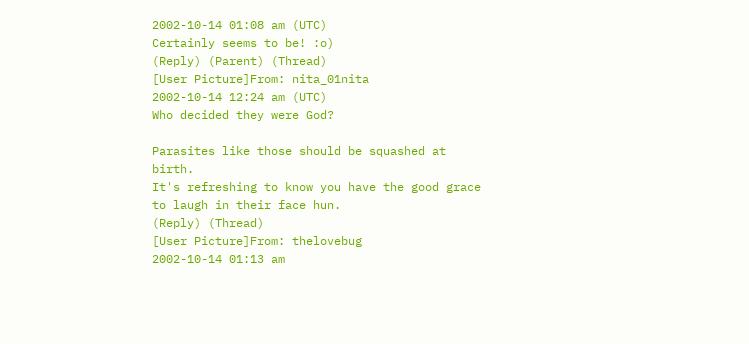2002-10-14 01:08 am (UTC)
Certainly seems to be! :o)
(Reply) (Parent) (Thread)
[User Picture]From: nita_01nita
2002-10-14 12:24 am (UTC)
Who decided they were God?

Parasites like those should be squashed at birth.
It's refreshing to know you have the good grace to laugh in their face hun.
(Reply) (Thread)
[User Picture]From: thelovebug
2002-10-14 01:13 am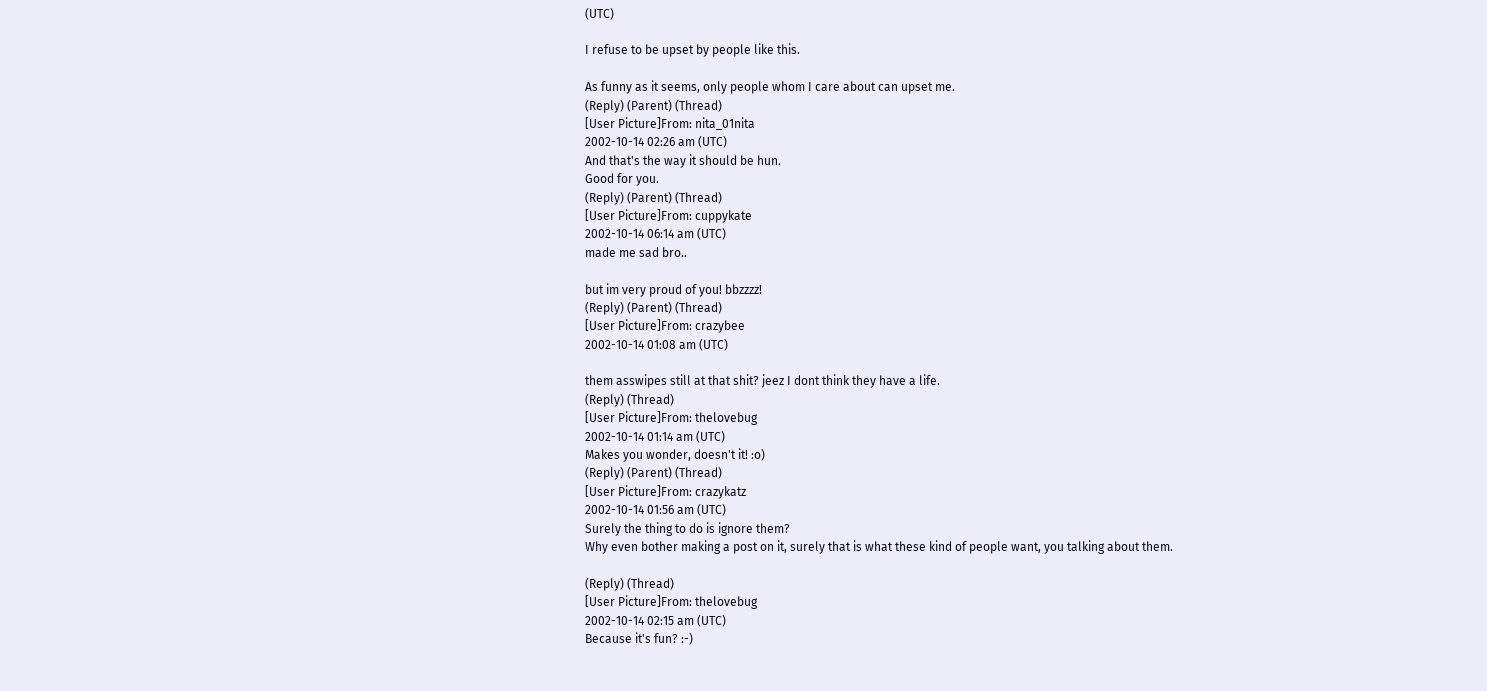(UTC)

I refuse to be upset by people like this.

As funny as it seems, only people whom I care about can upset me.
(Reply) (Parent) (Thread)
[User Picture]From: nita_01nita
2002-10-14 02:26 am (UTC)
And that's the way it should be hun.
Good for you.
(Reply) (Parent) (Thread)
[User Picture]From: cuppykate
2002-10-14 06:14 am (UTC)
made me sad bro..

but im very proud of you! bbzzzz!
(Reply) (Parent) (Thread)
[User Picture]From: crazybee
2002-10-14 01:08 am (UTC)

them asswipes still at that shit? jeez I dont think they have a life.
(Reply) (Thread)
[User Picture]From: thelovebug
2002-10-14 01:14 am (UTC)
Makes you wonder, doesn't it! :o)
(Reply) (Parent) (Thread)
[User Picture]From: crazykatz
2002-10-14 01:56 am (UTC)
Surely the thing to do is ignore them?
Why even bother making a post on it, surely that is what these kind of people want, you talking about them.

(Reply) (Thread)
[User Picture]From: thelovebug
2002-10-14 02:15 am (UTC)
Because it's fun? :-)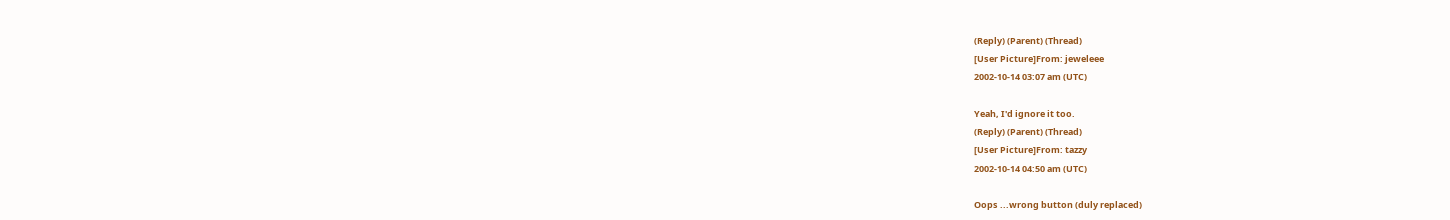(Reply) (Parent) (Thread)
[User Picture]From: jeweleee
2002-10-14 03:07 am (UTC)

Yeah, I'd ignore it too.
(Reply) (Parent) (Thread)
[User Picture]From: tazzy
2002-10-14 04:50 am (UTC)

Oops ...wrong button (duly replaced)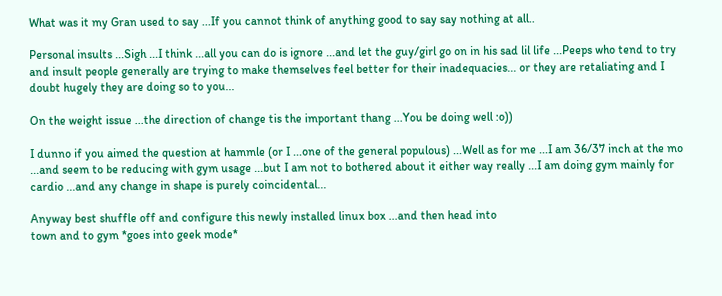What was it my Gran used to say ...If you cannot think of anything good to say say nothing at all..

Personal insults ...Sigh ...I think ...all you can do is ignore ...and let the guy/girl go on in his sad lil life ...Peeps who tend to try and insult people generally are trying to make themselves feel better for their inadequacies... or they are retaliating and I doubt hugely they are doing so to you...

On the weight issue ...the direction of change tis the important thang ...You be doing well :o))

I dunno if you aimed the question at hammle (or I ...one of the general populous) ...Well as for me ...I am 36/37 inch at the mo ...and seem to be reducing with gym usage ...but I am not to bothered about it either way really ...I am doing gym mainly for cardio ...and any change in shape is purely coincidental...

Anyway best shuffle off and configure this newly installed linux box ...and then head into
town and to gym *goes into geek mode*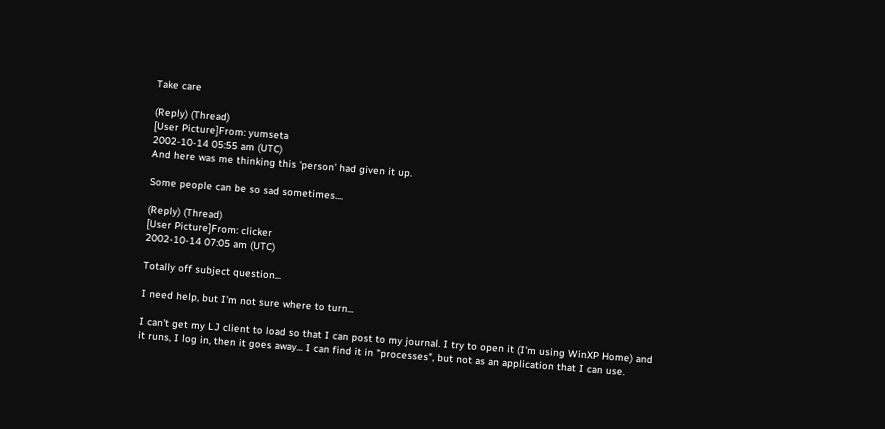Take care

(Reply) (Thread)
[User Picture]From: yumseta
2002-10-14 05:55 am (UTC)
And here was me thinking this 'person' had given it up.

Some people can be so sad sometimes....

(Reply) (Thread)
[User Picture]From: clicker
2002-10-14 07:05 am (UTC)

Totally off subject question...

I need help, but I'm not sure where to turn...

I can't get my LJ client to load so that I can post to my journal. I try to open it (I'm using WinXP Home) and it runs, I log in, then it goes away... I can find it in "processes", but not as an application that I can use.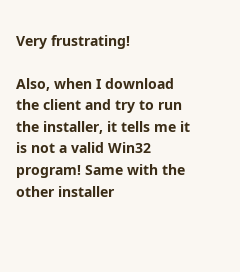Very frustrating!

Also, when I download the client and try to run the installer, it tells me it is not a valid Win32 program! Same with the other installer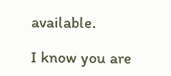available.

I know you are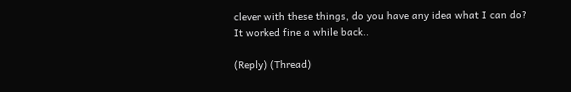clever with these things, do you have any idea what I can do? It worked fine a while back..

(Reply) (Thread)